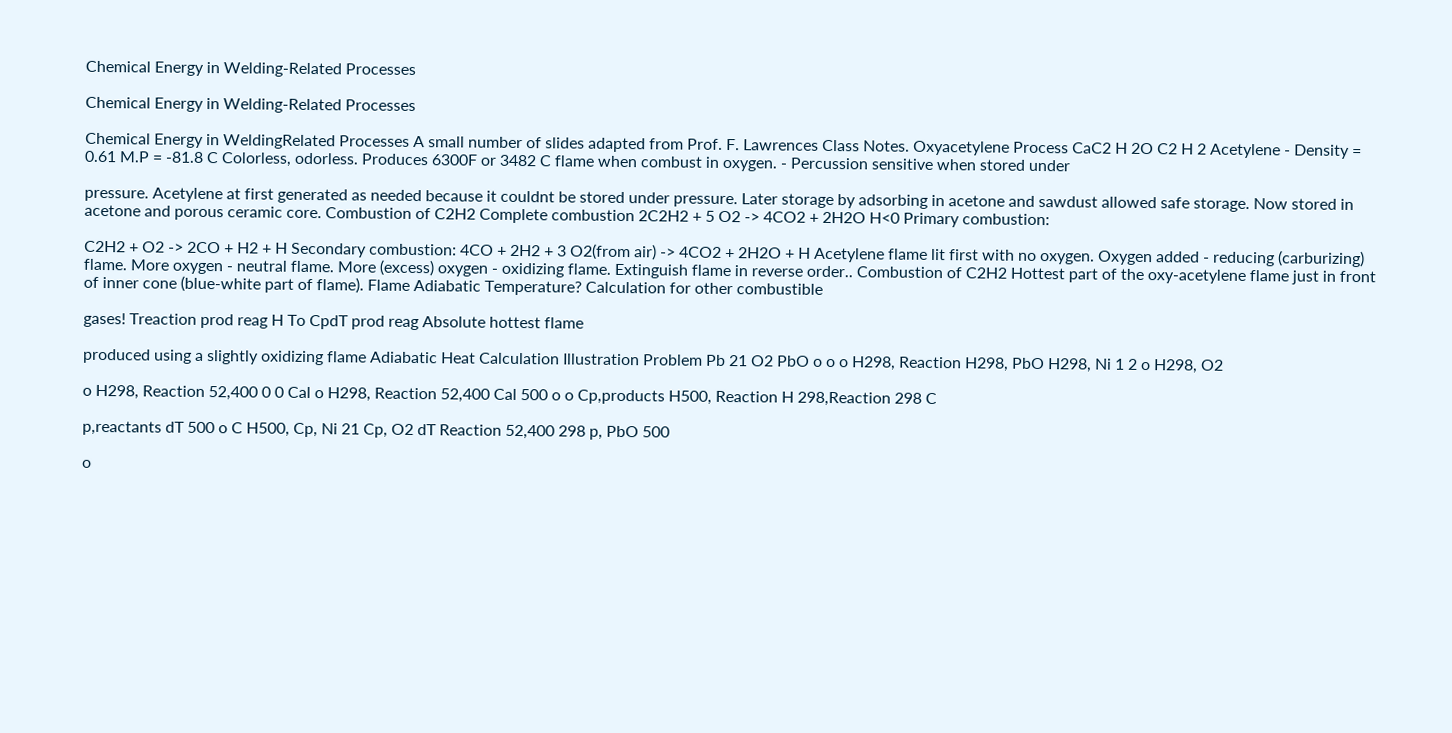Chemical Energy in Welding-Related Processes

Chemical Energy in Welding-Related Processes

Chemical Energy in WeldingRelated Processes A small number of slides adapted from Prof. F. Lawrences Class Notes. Oxyacetylene Process CaC2 H 2O C2 H 2 Acetylene - Density = 0.61 M.P = -81.8 C Colorless, odorless. Produces 6300F or 3482 C flame when combust in oxygen. - Percussion sensitive when stored under

pressure. Acetylene at first generated as needed because it couldnt be stored under pressure. Later storage by adsorbing in acetone and sawdust allowed safe storage. Now stored in acetone and porous ceramic core. Combustion of C2H2 Complete combustion 2C2H2 + 5 O2 -> 4CO2 + 2H2O H<0 Primary combustion:

C2H2 + O2 -> 2CO + H2 + H Secondary combustion: 4CO + 2H2 + 3 O2(from air) -> 4CO2 + 2H2O + H Acetylene flame lit first with no oxygen. Oxygen added - reducing (carburizing) flame. More oxygen - neutral flame. More (excess) oxygen - oxidizing flame. Extinguish flame in reverse order.. Combustion of C2H2 Hottest part of the oxy-acetylene flame just in front of inner cone (blue-white part of flame). Flame Adiabatic Temperature? Calculation for other combustible

gases! Treaction prod reag H To CpdT prod reag Absolute hottest flame

produced using a slightly oxidizing flame Adiabatic Heat Calculation Illustration Problem Pb 21 O2 PbO o o o H298, Reaction H298, PbO H298, Ni 1 2 o H298, O2

o H298, Reaction 52,400 0 0 Cal o H298, Reaction 52,400 Cal 500 o o Cp,products H500, Reaction H 298,Reaction 298 C

p,reactants dT 500 o C H500, Cp, Ni 21 Cp, O2 dT Reaction 52,400 298 p, PbO 500

o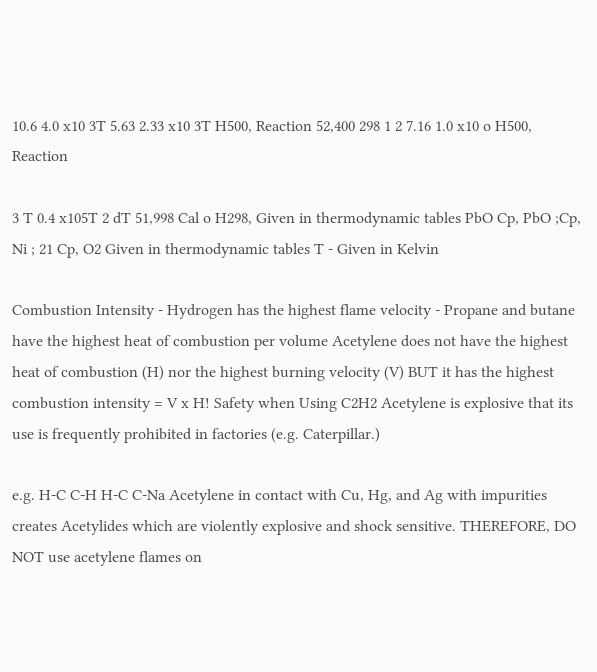10.6 4.0 x10 3T 5.63 2.33 x10 3T H500, Reaction 52,400 298 1 2 7.16 1.0 x10 o H500, Reaction

3 T 0.4 x105T 2 dT 51,998 Cal o H298, Given in thermodynamic tables PbO Cp, PbO ;Cp, Ni ; 21 Cp, O2 Given in thermodynamic tables T - Given in Kelvin

Combustion Intensity - Hydrogen has the highest flame velocity - Propane and butane have the highest heat of combustion per volume Acetylene does not have the highest heat of combustion (H) nor the highest burning velocity (V) BUT it has the highest combustion intensity = V x H! Safety when Using C2H2 Acetylene is explosive that its use is frequently prohibited in factories (e.g. Caterpillar.)

e.g. H-C C-H H-C C-Na Acetylene in contact with Cu, Hg, and Ag with impurities creates Acetylides which are violently explosive and shock sensitive. THEREFORE, DO NOT use acetylene flames on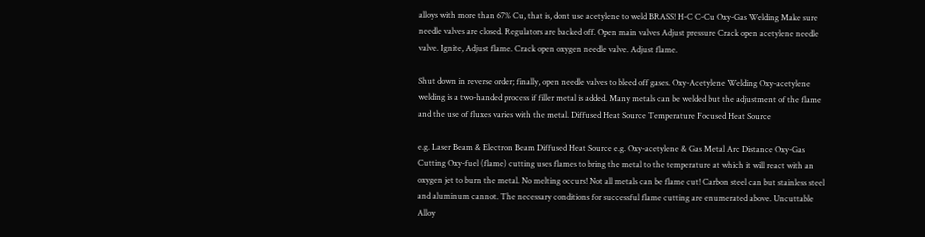alloys with more than 67% Cu, that is, dont use acetylene to weld BRASS! H-C C-Cu Oxy-Gas Welding Make sure needle valves are closed. Regulators are backed off. Open main valves Adjust pressure Crack open acetylene needle valve. Ignite, Adjust flame. Crack open oxygen needle valve. Adjust flame.

Shut down in reverse order; finally, open needle valves to bleed off gases. Oxy-Acetylene Welding Oxy-acetylene welding is a two-handed process if filler metal is added. Many metals can be welded but the adjustment of the flame and the use of fluxes varies with the metal. Diffused Heat Source Temperature Focused Heat Source

e.g. Laser Beam & Electron Beam Diffused Heat Source e.g. Oxy-acetylene & Gas Metal Arc Distance Oxy-Gas Cutting Oxy-fuel (flame) cutting uses flames to bring the metal to the temperature at which it will react with an oxygen jet to burn the metal. No melting occurs! Not all metals can be flame cut! Carbon steel can but stainless steel and aluminum cannot. The necessary conditions for successful flame cutting are enumerated above. Uncuttable Alloy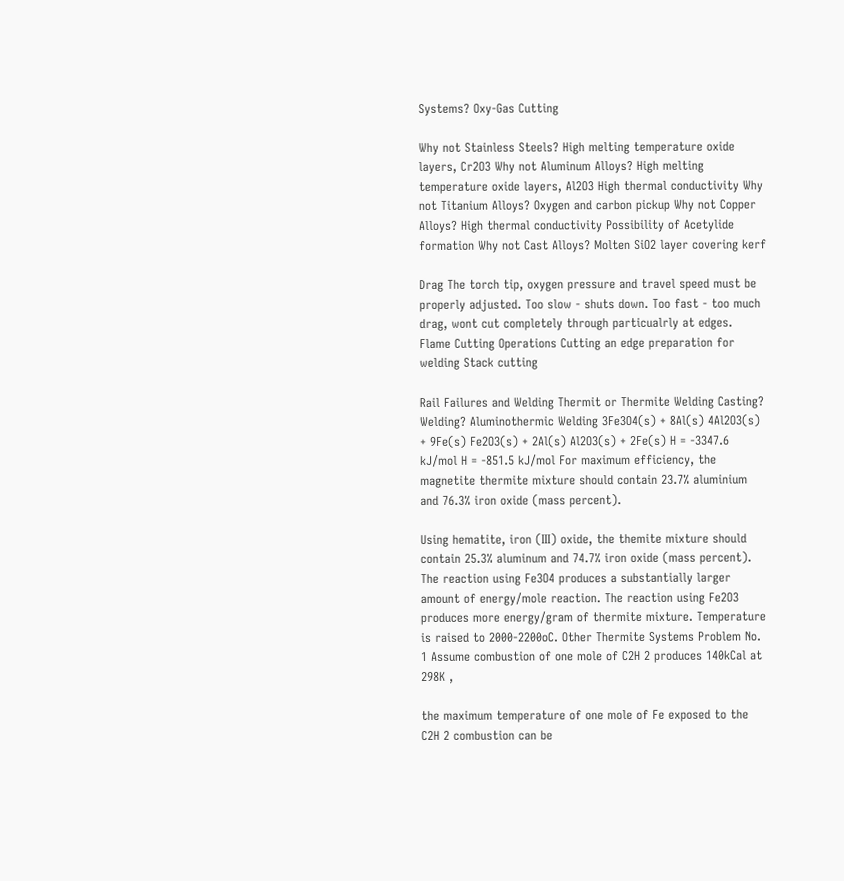Systems? Oxy-Gas Cutting

Why not Stainless Steels? High melting temperature oxide layers, Cr2O3 Why not Aluminum Alloys? High melting temperature oxide layers, Al2O3 High thermal conductivity Why not Titanium Alloys? Oxygen and carbon pickup Why not Copper Alloys? High thermal conductivity Possibility of Acetylide formation Why not Cast Alloys? Molten SiO2 layer covering kerf

Drag The torch tip, oxygen pressure and travel speed must be properly adjusted. Too slow - shuts down. Too fast - too much drag, wont cut completely through particualrly at edges. Flame Cutting Operations Cutting an edge preparation for welding Stack cutting

Rail Failures and Welding Thermit or Thermite Welding Casting? Welding? Aluminothermic Welding 3Fe3O4(s) + 8Al(s) 4Al2O3(s) + 9Fe(s) Fe2O3(s) + 2Al(s) Al2O3(s) + 2Fe(s) H = -3347.6 kJ/mol H = -851.5 kJ/mol For maximum efficiency, the magnetite thermite mixture should contain 23.7% aluminium and 76.3% iron oxide (mass percent).

Using hematite, iron (III) oxide, the themite mixture should contain 25.3% aluminum and 74.7% iron oxide (mass percent). The reaction using Fe3O4 produces a substantially larger amount of energy/mole reaction. The reaction using Fe2O3 produces more energy/gram of thermite mixture. Temperature is raised to 2000-2200oC. Other Thermite Systems Problem No. 1 Assume combustion of one mole of C2H 2 produces 140kCal at 298K ,

the maximum temperature of one mole of Fe exposed to the C2H 2 combustion can be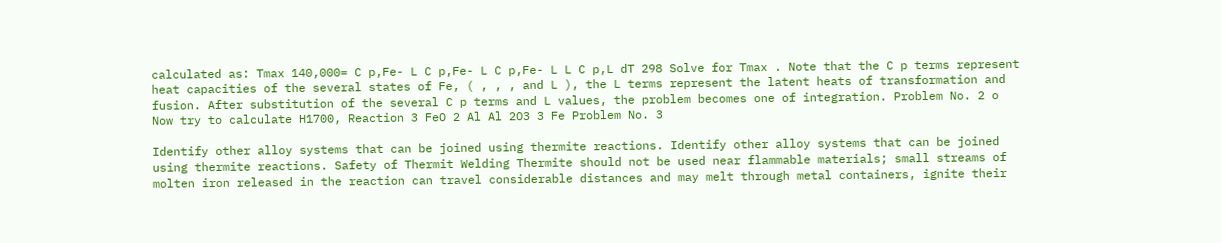calculated as: Tmax 140,000= C p,Fe- L C p,Fe- L C p,Fe- L L C p,L dT 298 Solve for Tmax . Note that the C p terms represent heat capacities of the several states of Fe, ( , , , and L ), the L terms represent the latent heats of transformation and fusion. After substitution of the several C p terms and L values, the problem becomes one of integration. Problem No. 2 o Now try to calculate H1700, Reaction 3 FeO 2 Al Al 2O3 3 Fe Problem No. 3

Identify other alloy systems that can be joined using thermite reactions. Identify other alloy systems that can be joined using thermite reactions. Safety of Thermit Welding Thermite should not be used near flammable materials; small streams of molten iron released in the reaction can travel considerable distances and may melt through metal containers, ignite their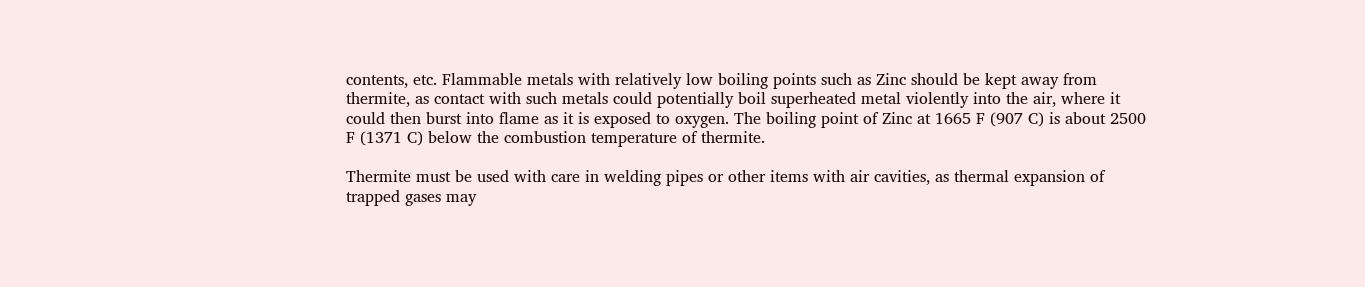contents, etc. Flammable metals with relatively low boiling points such as Zinc should be kept away from thermite, as contact with such metals could potentially boil superheated metal violently into the air, where it could then burst into flame as it is exposed to oxygen. The boiling point of Zinc at 1665 F (907 C) is about 2500 F (1371 C) below the combustion temperature of thermite.

Thermite must be used with care in welding pipes or other items with air cavities, as thermal expansion of trapped gases may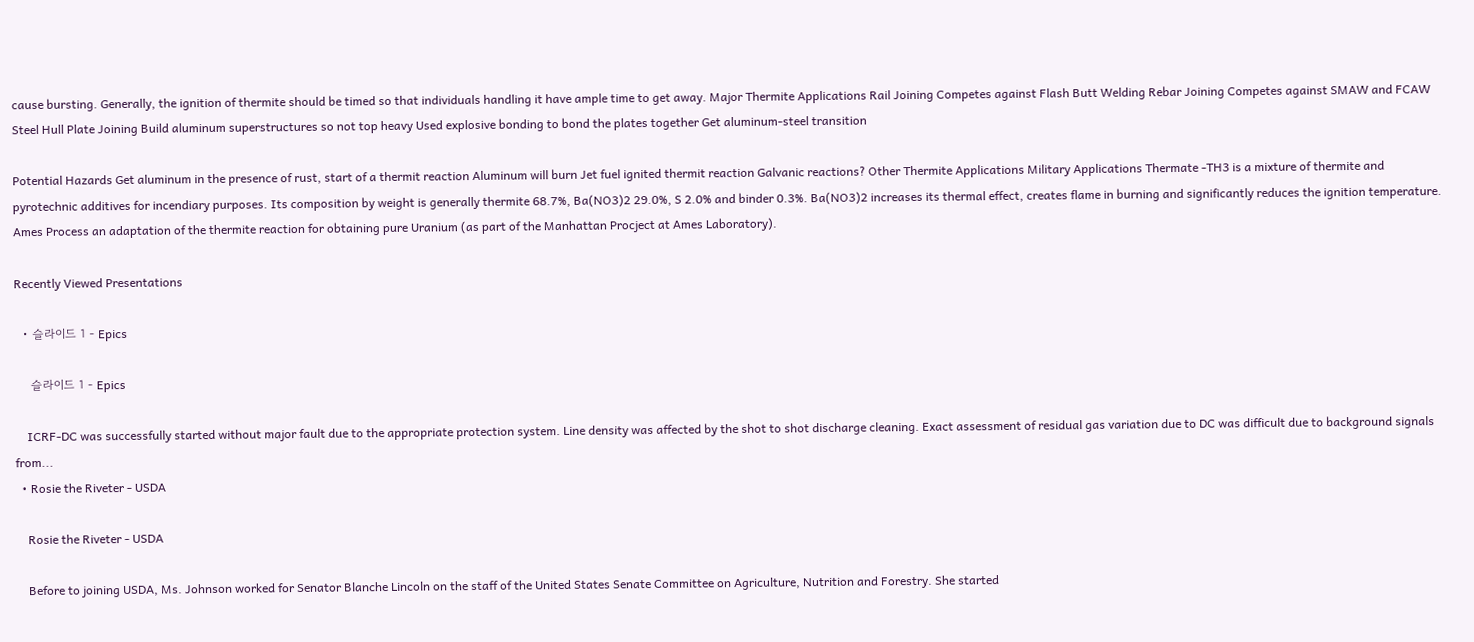cause bursting. Generally, the ignition of thermite should be timed so that individuals handling it have ample time to get away. Major Thermite Applications Rail Joining Competes against Flash Butt Welding Rebar Joining Competes against SMAW and FCAW Steel Hull Plate Joining Build aluminum superstructures so not top heavy Used explosive bonding to bond the plates together Get aluminum-steel transition

Potential Hazards Get aluminum in the presence of rust, start of a thermit reaction Aluminum will burn Jet fuel ignited thermit reaction Galvanic reactions? Other Thermite Applications Military Applications Thermate -TH3 is a mixture of thermite and pyrotechnic additives for incendiary purposes. Its composition by weight is generally thermite 68.7%, Ba(NO3)2 29.0%, S 2.0% and binder 0.3%. Ba(NO3)2 increases its thermal effect, creates flame in burning and significantly reduces the ignition temperature. Ames Process an adaptation of the thermite reaction for obtaining pure Uranium (as part of the Manhattan Procject at Ames Laboratory).

Recently Viewed Presentations

  • 슬라이드 1 - Epics

    슬라이드 1 - Epics

    ICRF-DC was successfully started without major fault due to the appropriate protection system. Line density was affected by the shot to shot discharge cleaning. Exact assessment of residual gas variation due to DC was difficult due to background signals from...
  • Rosie the Riveter - USDA

    Rosie the Riveter - USDA

    Before to joining USDA, Ms. Johnson worked for Senator Blanche Lincoln on the staff of the United States Senate Committee on Agriculture, Nutrition and Forestry. She started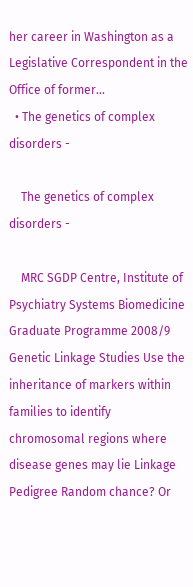her career in Washington as a Legislative Correspondent in the Office of former...
  • The genetics of complex disorders -

    The genetics of complex disorders -

    MRC SGDP Centre, Institute of Psychiatry Systems Biomedicine Graduate Programme 2008/9 Genetic Linkage Studies Use the inheritance of markers within families to identify chromosomal regions where disease genes may lie Linkage Pedigree Random chance? Or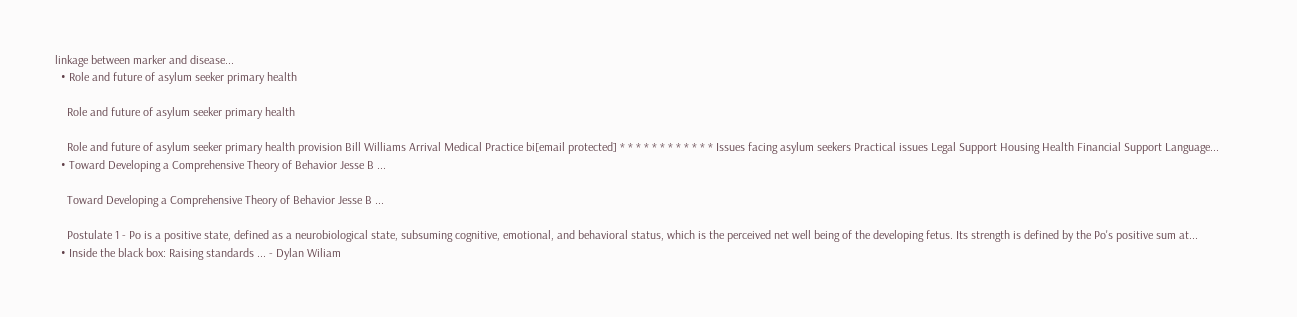linkage between marker and disease...
  • Role and future of asylum seeker primary health

    Role and future of asylum seeker primary health

    Role and future of asylum seeker primary health provision Bill Williams Arrival Medical Practice bi[email protected] * * * * * * * * * * * * Issues facing asylum seekers Practical issues Legal Support Housing Health Financial Support Language...
  • Toward Developing a Comprehensive Theory of Behavior Jesse B ...

    Toward Developing a Comprehensive Theory of Behavior Jesse B ...

    Postulate 1 - Po is a positive state, defined as a neurobiological state, subsuming cognitive, emotional, and behavioral status, which is the perceived net well being of the developing fetus. Its strength is defined by the Po's positive sum at...
  • Inside the black box: Raising standards ... - Dylan Wiliam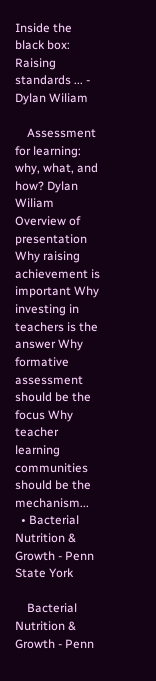Inside the black box: Raising standards ... - Dylan Wiliam

    Assessment for learning: why, what, and how? Dylan Wiliam Overview of presentation Why raising achievement is important Why investing in teachers is the answer Why formative assessment should be the focus Why teacher learning communities should be the mechanism...
  • Bacterial Nutrition & Growth - Penn State York

    Bacterial Nutrition & Growth - Penn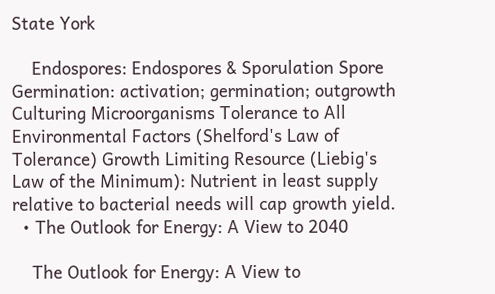State York

    Endospores: Endospores & Sporulation Spore Germination: activation; germination; outgrowth Culturing Microorganisms Tolerance to All Environmental Factors (Shelford's Law of Tolerance) Growth Limiting Resource (Liebig's Law of the Minimum): Nutrient in least supply relative to bacterial needs will cap growth yield.
  • The Outlook for Energy: A View to 2040

    The Outlook for Energy: A View to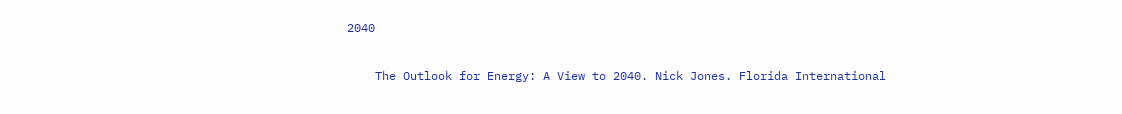2040

    The Outlook for Energy: A View to 2040. Nick Jones. Florida International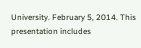University. February 5, 2014. This presentation includes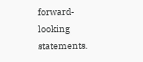forward-looking statements.